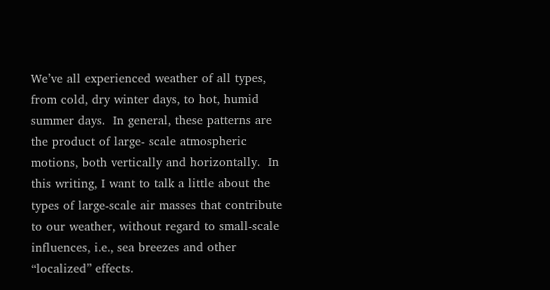We’ve all experienced weather of all types, from cold, dry winter days, to hot, humid summer days.  In general, these patterns are the product of large- scale atmospheric motions, both vertically and horizontally.  In this writing, I want to talk a little about the types of large-scale air masses that contribute to our weather, without regard to small-scale influences, i.e., sea breezes and other “localized” effects.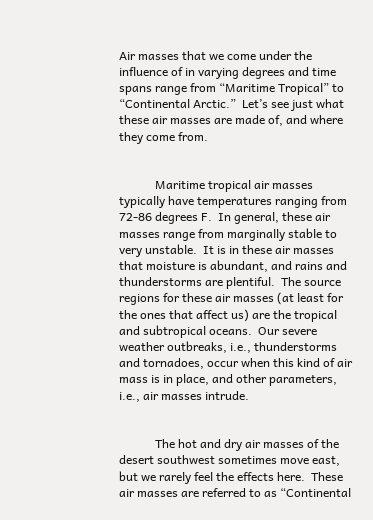Air masses that we come under the influence of in varying degrees and time spans range from “Maritime Tropical” to “Continental Arctic.”  Let’s see just what these air masses are made of, and where they come from.


            Maritime tropical air masses typically have temperatures ranging from 72-86 degrees F.  In general, these air masses range from marginally stable to very unstable.  It is in these air masses that moisture is abundant, and rains and thunderstorms are plentiful.  The source regions for these air masses (at least for the ones that affect us) are the tropical and subtropical oceans.  Our severe weather outbreaks, i.e., thunderstorms and tornadoes, occur when this kind of air mass is in place, and other parameters, i.e., air masses intrude.


            The hot and dry air masses of the desert southwest sometimes move east, but we rarely feel the effects here.  These air masses are referred to as “Continental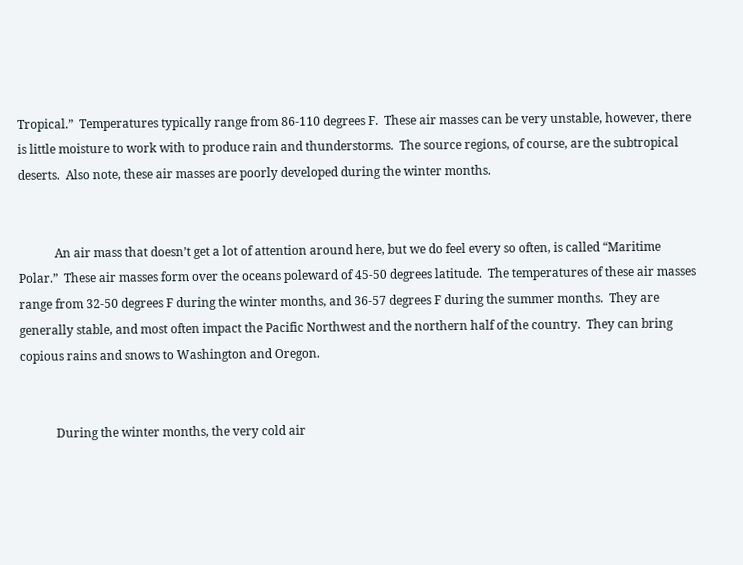Tropical.”  Temperatures typically range from 86-110 degrees F.  These air masses can be very unstable, however, there is little moisture to work with to produce rain and thunderstorms.  The source regions, of course, are the subtropical deserts.  Also note, these air masses are poorly developed during the winter months.


            An air mass that doesn’t get a lot of attention around here, but we do feel every so often, is called “Maritime Polar.”  These air masses form over the oceans poleward of 45-50 degrees latitude.  The temperatures of these air masses range from 32-50 degrees F during the winter months, and 36-57 degrees F during the summer months.  They are generally stable, and most often impact the Pacific Northwest and the northern half of the country.  They can bring copious rains and snows to Washington and Oregon.


            During the winter months, the very cold air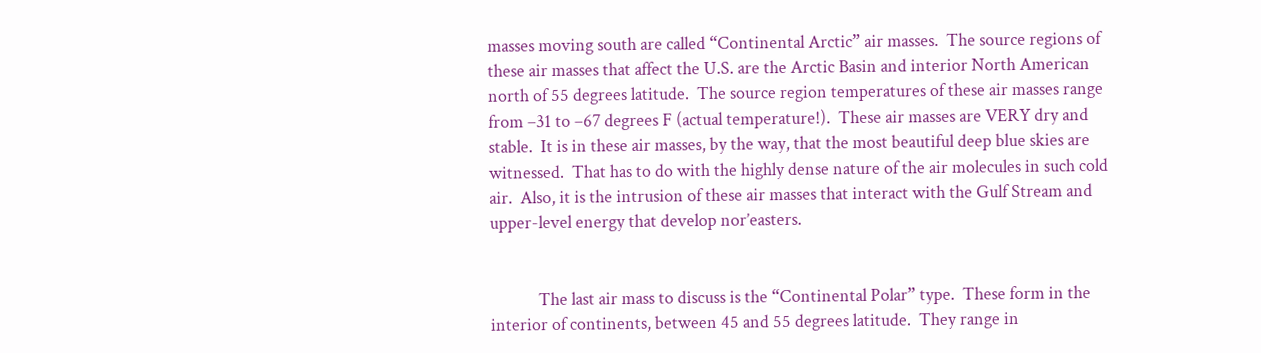masses moving south are called “Continental Arctic” air masses.  The source regions of these air masses that affect the U.S. are the Arctic Basin and interior North American north of 55 degrees latitude.  The source region temperatures of these air masses range from –31 to –67 degrees F (actual temperature!).  These air masses are VERY dry and stable.  It is in these air masses, by the way, that the most beautiful deep blue skies are witnessed.  That has to do with the highly dense nature of the air molecules in such cold air.  Also, it is the intrusion of these air masses that interact with the Gulf Stream and upper-level energy that develop nor’easters.


            The last air mass to discuss is the “Continental Polar” type.  These form in the interior of continents, between 45 and 55 degrees latitude.  They range in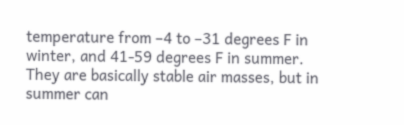temperature from –4 to –31 degrees F in winter, and 41-59 degrees F in summer.  They are basically stable air masses, but in summer can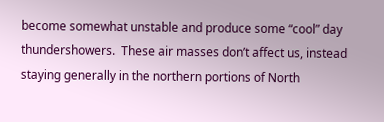become somewhat unstable and produce some “cool” day thundershowers.  These air masses don’t affect us, instead staying generally in the northern portions of North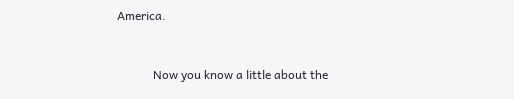America.


            Now you know a little about the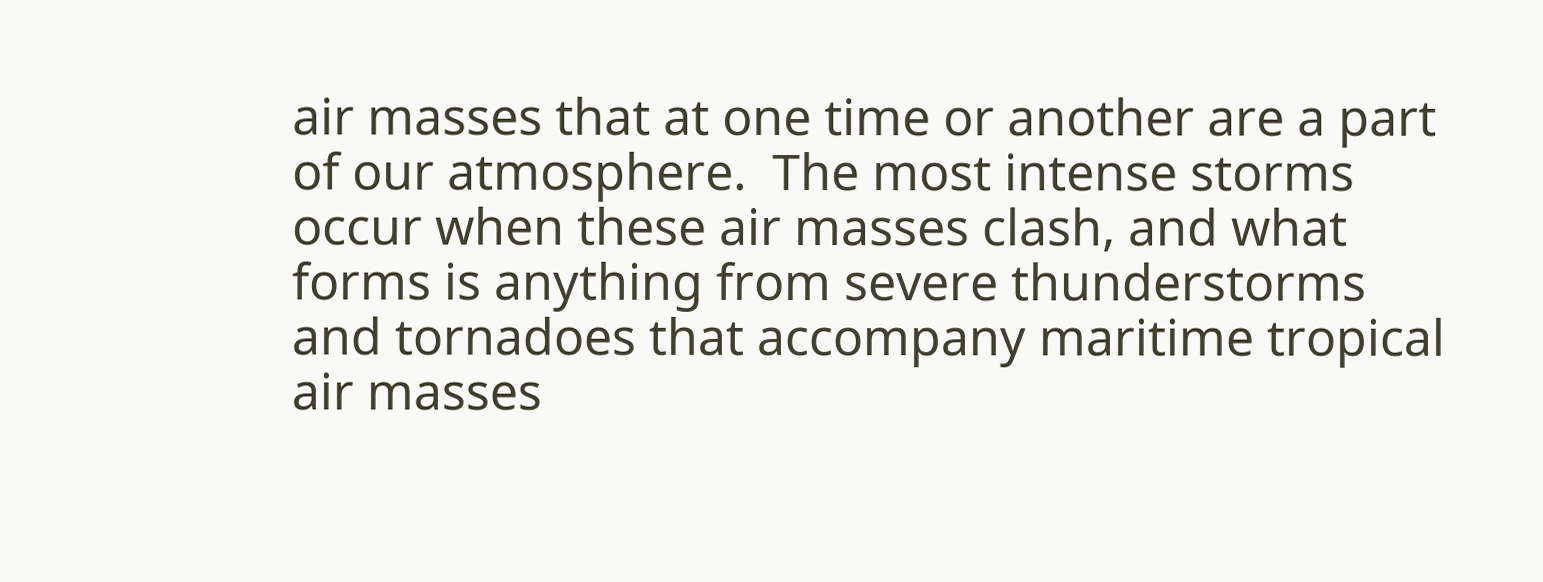air masses that at one time or another are a part of our atmosphere.  The most intense storms occur when these air masses clash, and what forms is anything from severe thunderstorms and tornadoes that accompany maritime tropical air masses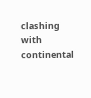clashing with continental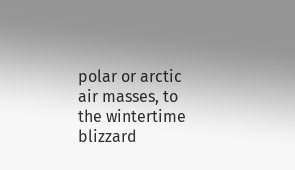polar or arctic air masses, to the wintertime blizzard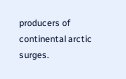producers of continental arctic surges.